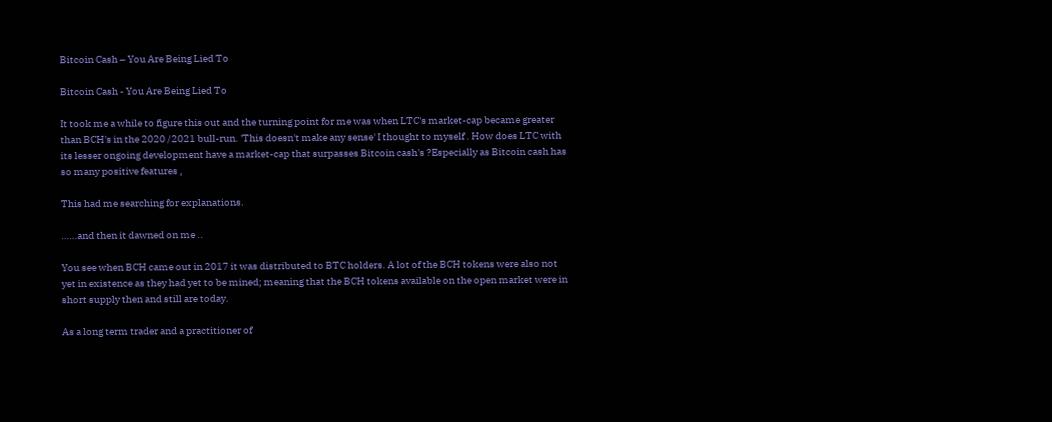Bitcoin Cash – You Are Being Lied To

Bitcoin Cash - You Are Being Lied To

It took me a while to figure this out and the turning point for me was when LTC's market-cap became greater than BCH's in the 2020 /2021 bull-run. 'This doesn't make any sense' I thought to myself . How does LTC with its lesser ongoing development have a market-cap that surpasses Bitcoin cash's ?Especially as Bitcoin cash has so many positive features ,

This had me searching for explanations.

……and then it dawned on me ..

You see when BCH came out in 2017 it was distributed to BTC holders. A lot of the BCH tokens were also not yet in existence as they had yet to be mined; meaning that the BCH tokens available on the open market were in short supply then and still are today.

As a long term trader and a practitioner of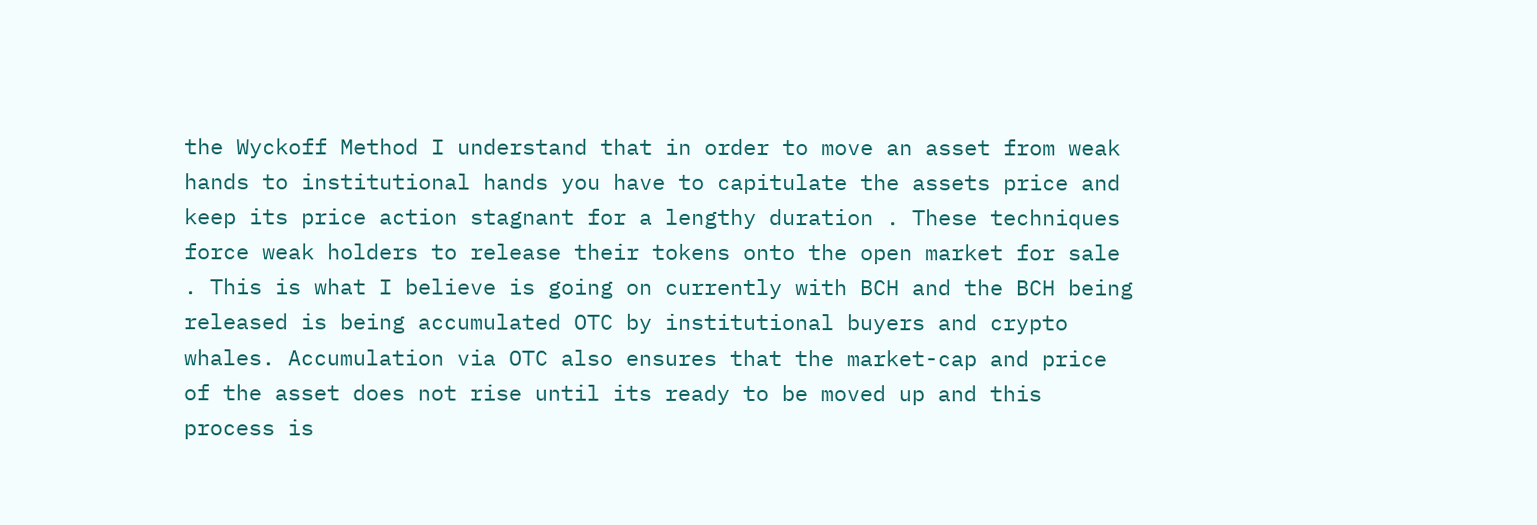the Wyckoff Method I understand that in order to move an asset from weak hands to institutional hands you have to capitulate the assets price and keep its price action stagnant for a lengthy duration . These techniques force weak holders to release their tokens onto the open market for sale . This is what I believe is going on currently with BCH and the BCH being released is being accumulated OTC by institutional buyers and crypto whales. Accumulation via OTC also ensures that the market-cap and price of the asset does not rise until its ready to be moved up and this process is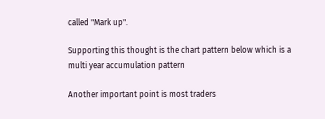called "Mark up".

Supporting this thought is the chart pattern below which is a multi year accumulation pattern

Another important point is most traders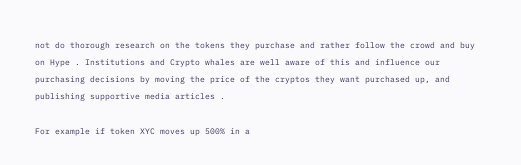not do thorough research on the tokens they purchase and rather follow the crowd and buy on Hype . Institutions and Crypto whales are well aware of this and influence our purchasing decisions by moving the price of the cryptos they want purchased up, and publishing supportive media articles .

For example if token XYC moves up 500% in a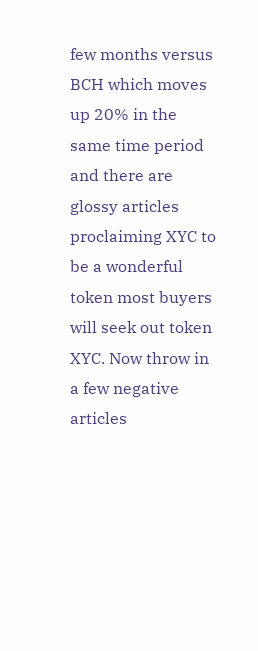few months versus BCH which moves up 20% in the same time period and there are glossy articles proclaiming XYC to be a wonderful token most buyers will seek out token XYC. Now throw in a few negative articles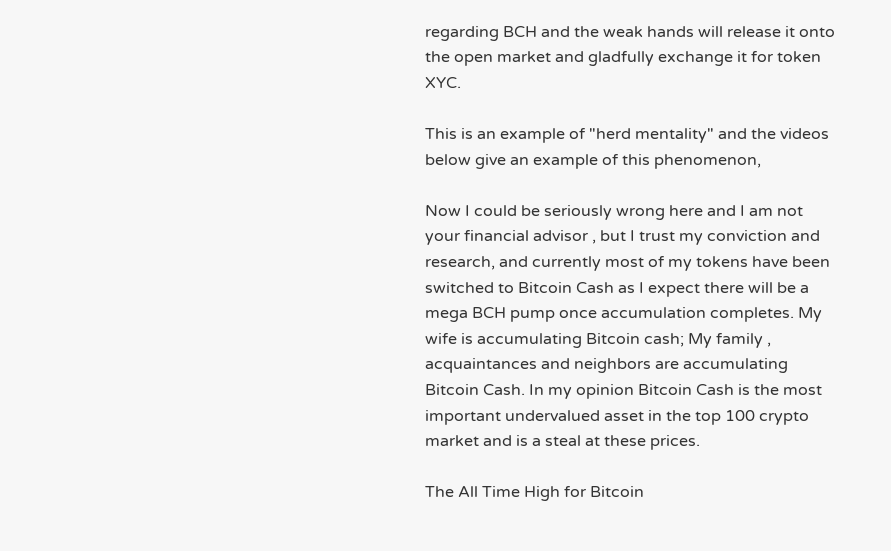regarding BCH and the weak hands will release it onto the open market and gladfully exchange it for token XYC.

This is an example of "herd mentality" and the videos below give an example of this phenomenon,

Now I could be seriously wrong here and I am not your financial advisor , but I trust my conviction and research, and currently most of my tokens have been switched to Bitcoin Cash as I expect there will be a mega BCH pump once accumulation completes. My wife is accumulating Bitcoin cash; My family , acquaintances and neighbors are accumulating Bitcoin Cash. In my opinion Bitcoin Cash is the most important undervalued asset in the top 100 crypto market and is a steal at these prices.

The All Time High for Bitcoin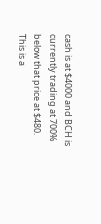cash is at $4000 and BCH is currently trading at 700% below that price at $480. This is a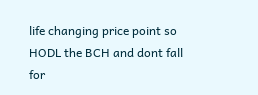life changing price point so HODL the BCH and dont fall for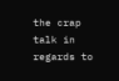the crap talk in regards to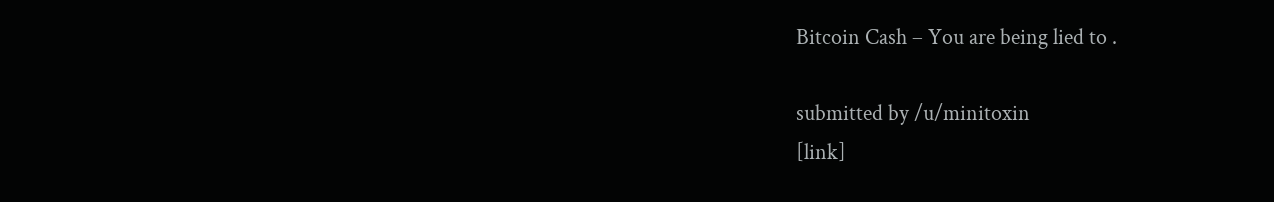Bitcoin Cash – You are being lied to .

submitted by /u/minitoxin
[link]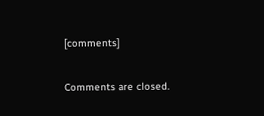[comments]

Comments are closed.